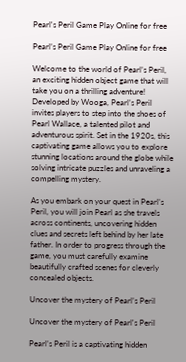Pearl's Peril Game Play Online for free

Pearl’s Peril Game Play Online for free

Welcome to the world of Pearl’s Peril, an exciting hidden object game that will take you on a thrilling adventure! Developed by Wooga, Pearl’s Peril invites players to step into the shoes of Pearl Wallace, a talented pilot and adventurous spirit. Set in the 1920s, this captivating game allows you to explore stunning locations around the globe while solving intricate puzzles and unraveling a compelling mystery.

As you embark on your quest in Pearl’s Peril, you will join Pearl as she travels across continents, uncovering hidden clues and secrets left behind by her late father. In order to progress through the game, you must carefully examine beautifully crafted scenes for cleverly concealed objects.

Uncover the mystery of Pearl’s Peril

Uncover the mystery of Pearl's Peril

Pearl’s Peril is a captivating hidden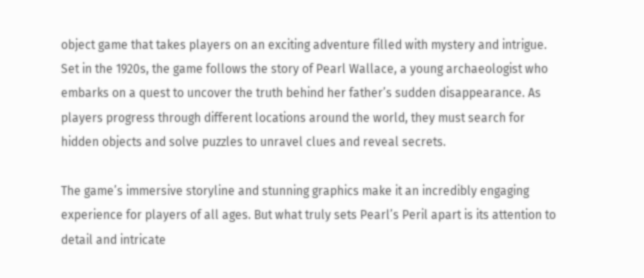object game that takes players on an exciting adventure filled with mystery and intrigue. Set in the 1920s, the game follows the story of Pearl Wallace, a young archaeologist who embarks on a quest to uncover the truth behind her father’s sudden disappearance. As players progress through different locations around the world, they must search for hidden objects and solve puzzles to unravel clues and reveal secrets.

The game’s immersive storyline and stunning graphics make it an incredibly engaging experience for players of all ages. But what truly sets Pearl’s Peril apart is its attention to detail and intricate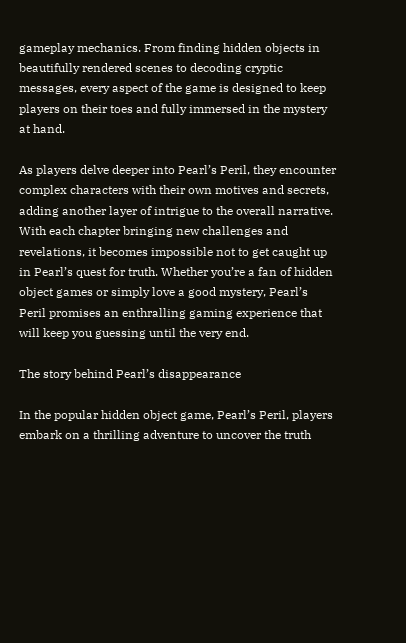gameplay mechanics. From finding hidden objects in beautifully rendered scenes to decoding cryptic messages, every aspect of the game is designed to keep players on their toes and fully immersed in the mystery at hand.

As players delve deeper into Pearl’s Peril, they encounter complex characters with their own motives and secrets, adding another layer of intrigue to the overall narrative. With each chapter bringing new challenges and revelations, it becomes impossible not to get caught up in Pearl’s quest for truth. Whether you’re a fan of hidden object games or simply love a good mystery, Pearl’s Peril promises an enthralling gaming experience that will keep you guessing until the very end.

The story behind Pearl’s disappearance

In the popular hidden object game, Pearl’s Peril, players embark on a thrilling adventure to uncover the truth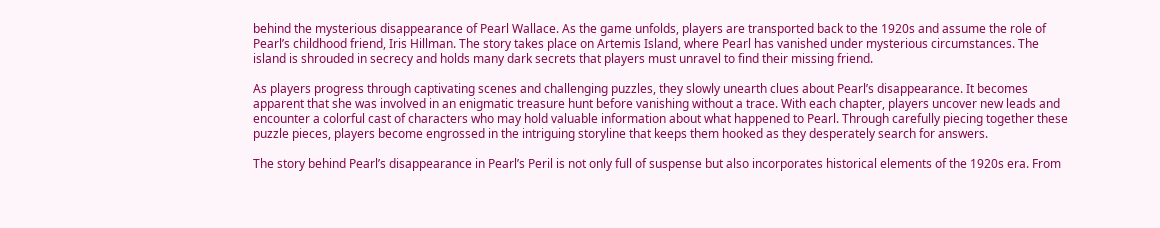behind the mysterious disappearance of Pearl Wallace. As the game unfolds, players are transported back to the 1920s and assume the role of Pearl’s childhood friend, Iris Hillman. The story takes place on Artemis Island, where Pearl has vanished under mysterious circumstances. The island is shrouded in secrecy and holds many dark secrets that players must unravel to find their missing friend.

As players progress through captivating scenes and challenging puzzles, they slowly unearth clues about Pearl’s disappearance. It becomes apparent that she was involved in an enigmatic treasure hunt before vanishing without a trace. With each chapter, players uncover new leads and encounter a colorful cast of characters who may hold valuable information about what happened to Pearl. Through carefully piecing together these puzzle pieces, players become engrossed in the intriguing storyline that keeps them hooked as they desperately search for answers.

The story behind Pearl’s disappearance in Pearl’s Peril is not only full of suspense but also incorporates historical elements of the 1920s era. From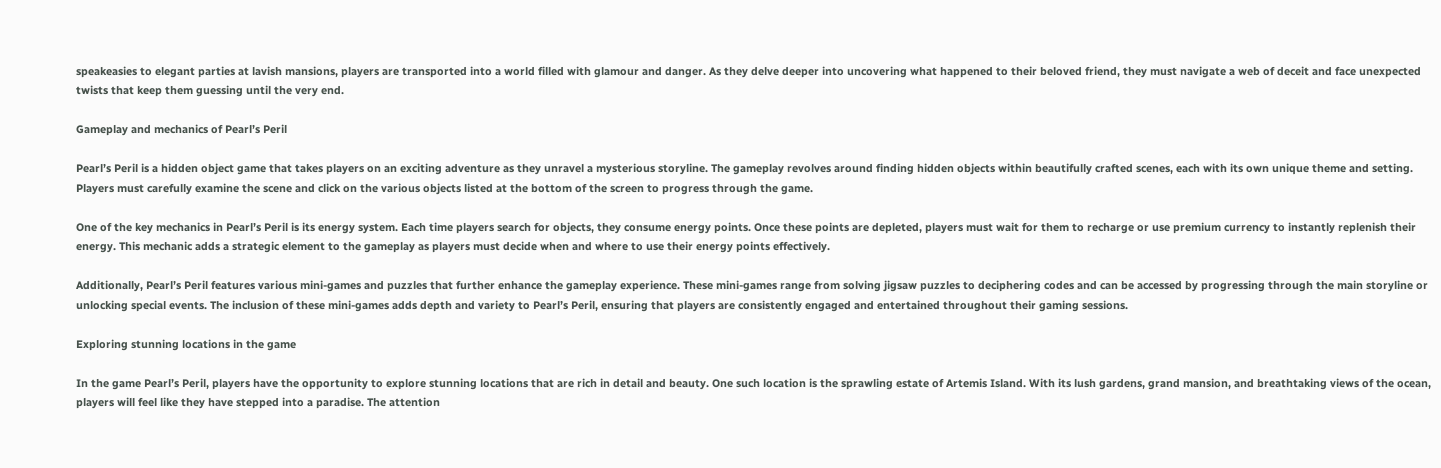speakeasies to elegant parties at lavish mansions, players are transported into a world filled with glamour and danger. As they delve deeper into uncovering what happened to their beloved friend, they must navigate a web of deceit and face unexpected twists that keep them guessing until the very end.

Gameplay and mechanics of Pearl’s Peril

Pearl’s Peril is a hidden object game that takes players on an exciting adventure as they unravel a mysterious storyline. The gameplay revolves around finding hidden objects within beautifully crafted scenes, each with its own unique theme and setting. Players must carefully examine the scene and click on the various objects listed at the bottom of the screen to progress through the game.

One of the key mechanics in Pearl’s Peril is its energy system. Each time players search for objects, they consume energy points. Once these points are depleted, players must wait for them to recharge or use premium currency to instantly replenish their energy. This mechanic adds a strategic element to the gameplay as players must decide when and where to use their energy points effectively.

Additionally, Pearl’s Peril features various mini-games and puzzles that further enhance the gameplay experience. These mini-games range from solving jigsaw puzzles to deciphering codes and can be accessed by progressing through the main storyline or unlocking special events. The inclusion of these mini-games adds depth and variety to Pearl’s Peril, ensuring that players are consistently engaged and entertained throughout their gaming sessions.

Exploring stunning locations in the game

In the game Pearl’s Peril, players have the opportunity to explore stunning locations that are rich in detail and beauty. One such location is the sprawling estate of Artemis Island. With its lush gardens, grand mansion, and breathtaking views of the ocean, players will feel like they have stepped into a paradise. The attention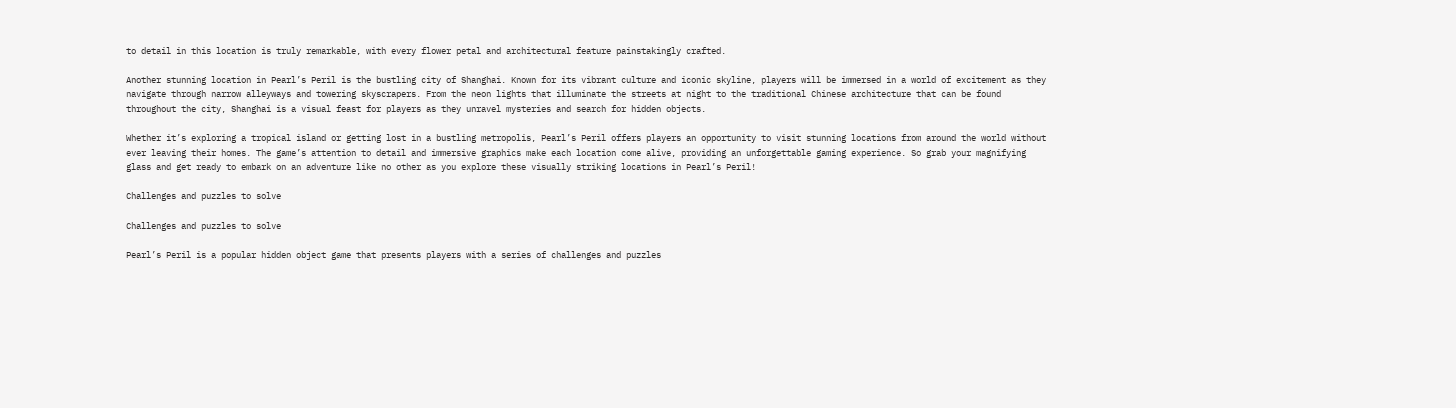to detail in this location is truly remarkable, with every flower petal and architectural feature painstakingly crafted.

Another stunning location in Pearl’s Peril is the bustling city of Shanghai. Known for its vibrant culture and iconic skyline, players will be immersed in a world of excitement as they navigate through narrow alleyways and towering skyscrapers. From the neon lights that illuminate the streets at night to the traditional Chinese architecture that can be found throughout the city, Shanghai is a visual feast for players as they unravel mysteries and search for hidden objects.

Whether it’s exploring a tropical island or getting lost in a bustling metropolis, Pearl’s Peril offers players an opportunity to visit stunning locations from around the world without ever leaving their homes. The game’s attention to detail and immersive graphics make each location come alive, providing an unforgettable gaming experience. So grab your magnifying glass and get ready to embark on an adventure like no other as you explore these visually striking locations in Pearl’s Peril!

Challenges and puzzles to solve

Challenges and puzzles to solve

Pearl’s Peril is a popular hidden object game that presents players with a series of challenges and puzzles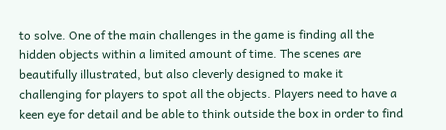to solve. One of the main challenges in the game is finding all the hidden objects within a limited amount of time. The scenes are beautifully illustrated, but also cleverly designed to make it challenging for players to spot all the objects. Players need to have a keen eye for detail and be able to think outside the box in order to find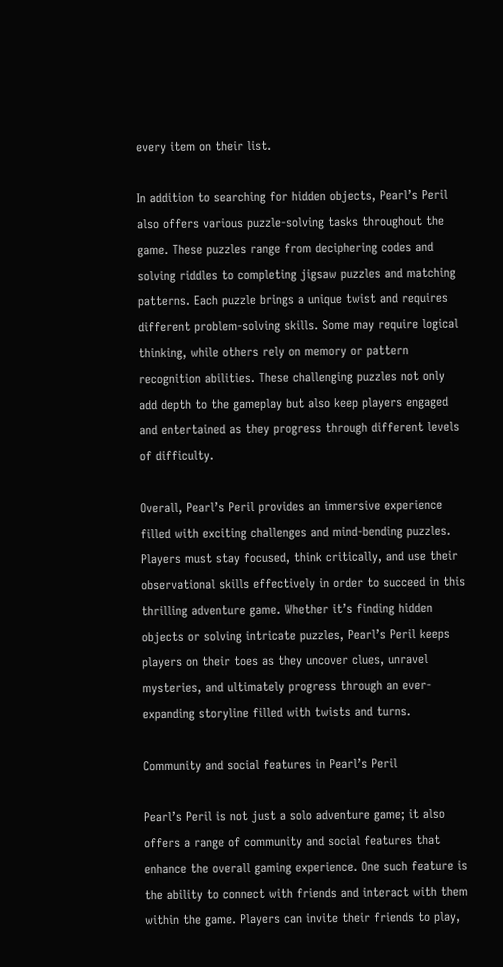every item on their list.

In addition to searching for hidden objects, Pearl’s Peril also offers various puzzle-solving tasks throughout the game. These puzzles range from deciphering codes and solving riddles to completing jigsaw puzzles and matching patterns. Each puzzle brings a unique twist and requires different problem-solving skills. Some may require logical thinking, while others rely on memory or pattern recognition abilities. These challenging puzzles not only add depth to the gameplay but also keep players engaged and entertained as they progress through different levels of difficulty.

Overall, Pearl’s Peril provides an immersive experience filled with exciting challenges and mind-bending puzzles. Players must stay focused, think critically, and use their observational skills effectively in order to succeed in this thrilling adventure game. Whether it’s finding hidden objects or solving intricate puzzles, Pearl’s Peril keeps players on their toes as they uncover clues, unravel mysteries, and ultimately progress through an ever-expanding storyline filled with twists and turns.

Community and social features in Pearl’s Peril

Pearl’s Peril is not just a solo adventure game; it also offers a range of community and social features that enhance the overall gaming experience. One such feature is the ability to connect with friends and interact with them within the game. Players can invite their friends to play,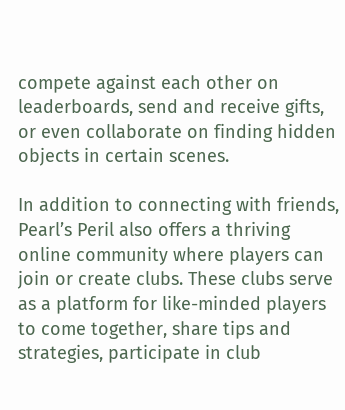compete against each other on leaderboards, send and receive gifts, or even collaborate on finding hidden objects in certain scenes.

In addition to connecting with friends, Pearl’s Peril also offers a thriving online community where players can join or create clubs. These clubs serve as a platform for like-minded players to come together, share tips and strategies, participate in club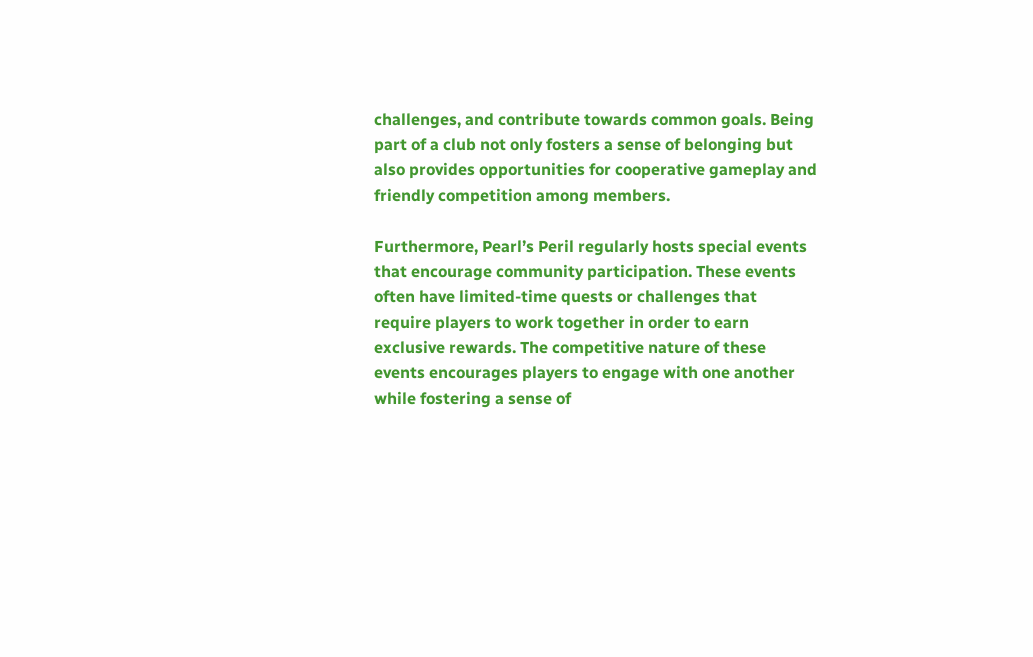challenges, and contribute towards common goals. Being part of a club not only fosters a sense of belonging but also provides opportunities for cooperative gameplay and friendly competition among members.

Furthermore, Pearl’s Peril regularly hosts special events that encourage community participation. These events often have limited-time quests or challenges that require players to work together in order to earn exclusive rewards. The competitive nature of these events encourages players to engage with one another while fostering a sense of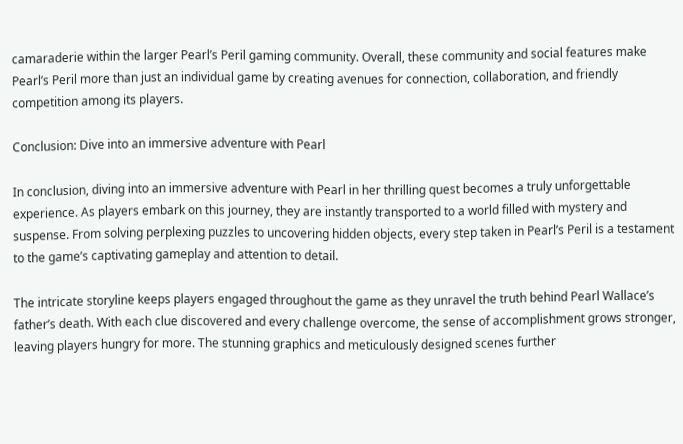camaraderie within the larger Pearl’s Peril gaming community. Overall, these community and social features make Pearl’s Peril more than just an individual game by creating avenues for connection, collaboration, and friendly competition among its players.

Conclusion: Dive into an immersive adventure with Pearl

In conclusion, diving into an immersive adventure with Pearl in her thrilling quest becomes a truly unforgettable experience. As players embark on this journey, they are instantly transported to a world filled with mystery and suspense. From solving perplexing puzzles to uncovering hidden objects, every step taken in Pearl’s Peril is a testament to the game’s captivating gameplay and attention to detail.

The intricate storyline keeps players engaged throughout the game as they unravel the truth behind Pearl Wallace’s father’s death. With each clue discovered and every challenge overcome, the sense of accomplishment grows stronger, leaving players hungry for more. The stunning graphics and meticulously designed scenes further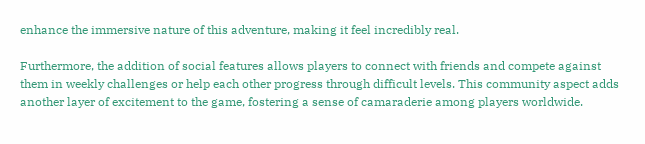enhance the immersive nature of this adventure, making it feel incredibly real.

Furthermore, the addition of social features allows players to connect with friends and compete against them in weekly challenges or help each other progress through difficult levels. This community aspect adds another layer of excitement to the game, fostering a sense of camaraderie among players worldwide.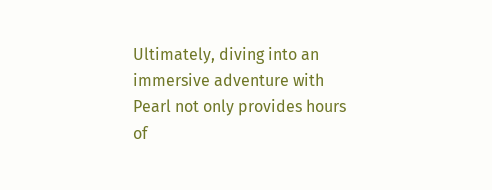Ultimately, diving into an immersive adventure with Pearl not only provides hours of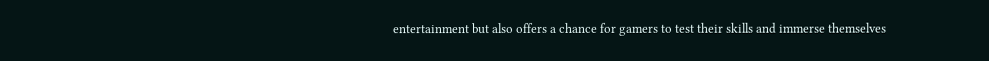entertainment but also offers a chance for gamers to test their skills and immerse themselves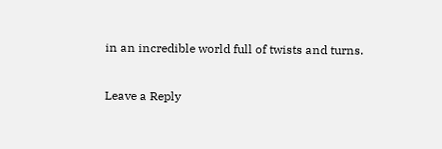in an incredible world full of twists and turns.

Leave a Reply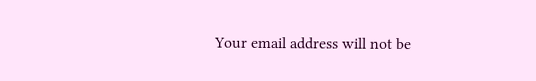Your email address will not be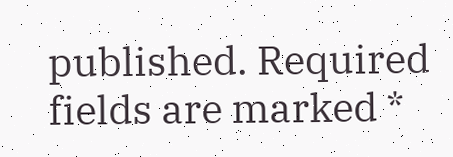published. Required fields are marked *